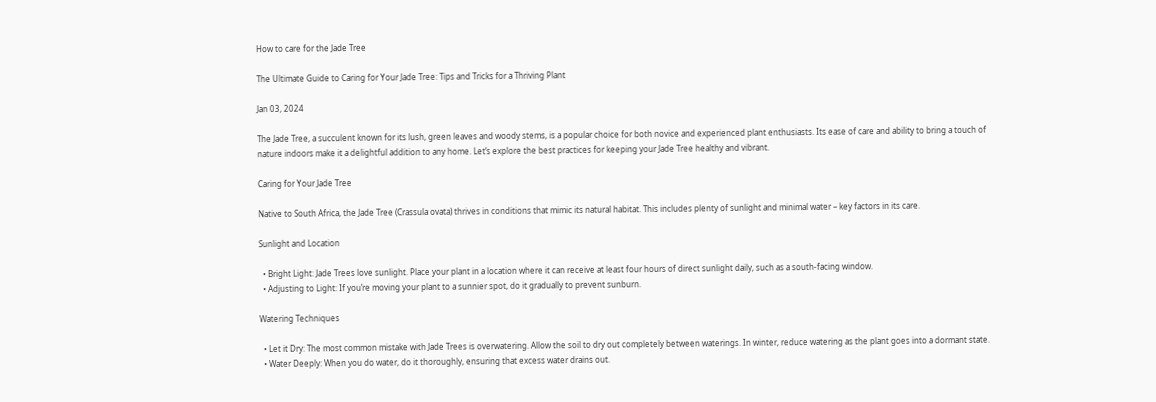How to care for the Jade Tree

The Ultimate Guide to Caring for Your Jade Tree: Tips and Tricks for a Thriving Plant

Jan 03, 2024

The Jade Tree, a succulent known for its lush, green leaves and woody stems, is a popular choice for both novice and experienced plant enthusiasts. Its ease of care and ability to bring a touch of nature indoors make it a delightful addition to any home. Let’s explore the best practices for keeping your Jade Tree healthy and vibrant.

Caring for Your Jade Tree

Native to South Africa, the Jade Tree (Crassula ovata) thrives in conditions that mimic its natural habitat. This includes plenty of sunlight and minimal water – key factors in its care.

Sunlight and Location

  • Bright Light: Jade Trees love sunlight. Place your plant in a location where it can receive at least four hours of direct sunlight daily, such as a south-facing window.
  • Adjusting to Light: If you’re moving your plant to a sunnier spot, do it gradually to prevent sunburn.

Watering Techniques

  • Let it Dry: The most common mistake with Jade Trees is overwatering. Allow the soil to dry out completely between waterings. In winter, reduce watering as the plant goes into a dormant state.
  • Water Deeply: When you do water, do it thoroughly, ensuring that excess water drains out.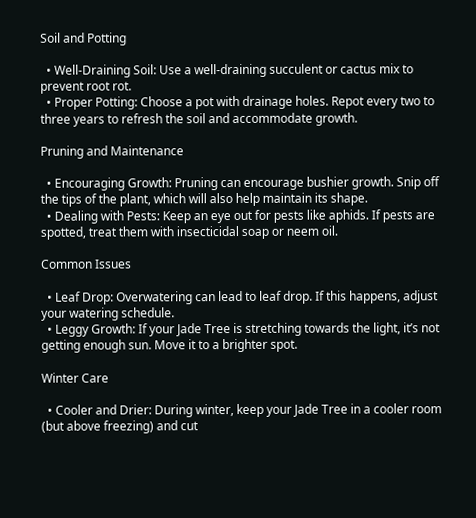Soil and Potting

  • Well-Draining Soil: Use a well-draining succulent or cactus mix to prevent root rot.
  • Proper Potting: Choose a pot with drainage holes. Repot every two to three years to refresh the soil and accommodate growth.

Pruning and Maintenance

  • Encouraging Growth: Pruning can encourage bushier growth. Snip off the tips of the plant, which will also help maintain its shape.
  • Dealing with Pests: Keep an eye out for pests like aphids. If pests are spotted, treat them with insecticidal soap or neem oil.

Common Issues

  • Leaf Drop: Overwatering can lead to leaf drop. If this happens, adjust your watering schedule.
  • Leggy Growth: If your Jade Tree is stretching towards the light, it’s not getting enough sun. Move it to a brighter spot.

Winter Care

  • Cooler and Drier: During winter, keep your Jade Tree in a cooler room (but above freezing) and cut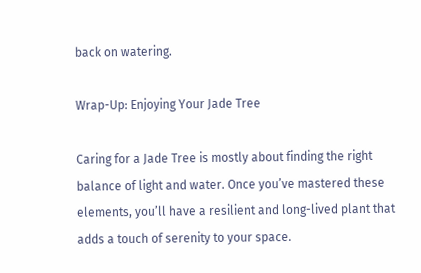back on watering.

Wrap-Up: Enjoying Your Jade Tree

Caring for a Jade Tree is mostly about finding the right balance of light and water. Once you’ve mastered these elements, you’ll have a resilient and long-lived plant that adds a touch of serenity to your space.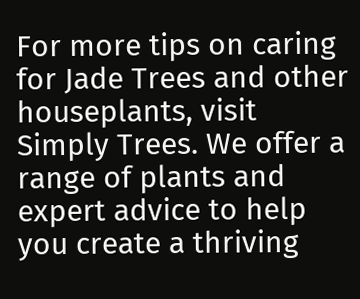For more tips on caring for Jade Trees and other houseplants, visit Simply Trees. We offer a range of plants and expert advice to help you create a thriving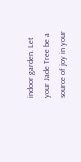indoor garden. Let your Jade Tree be a source of joy in your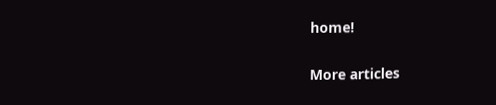home!

More articles